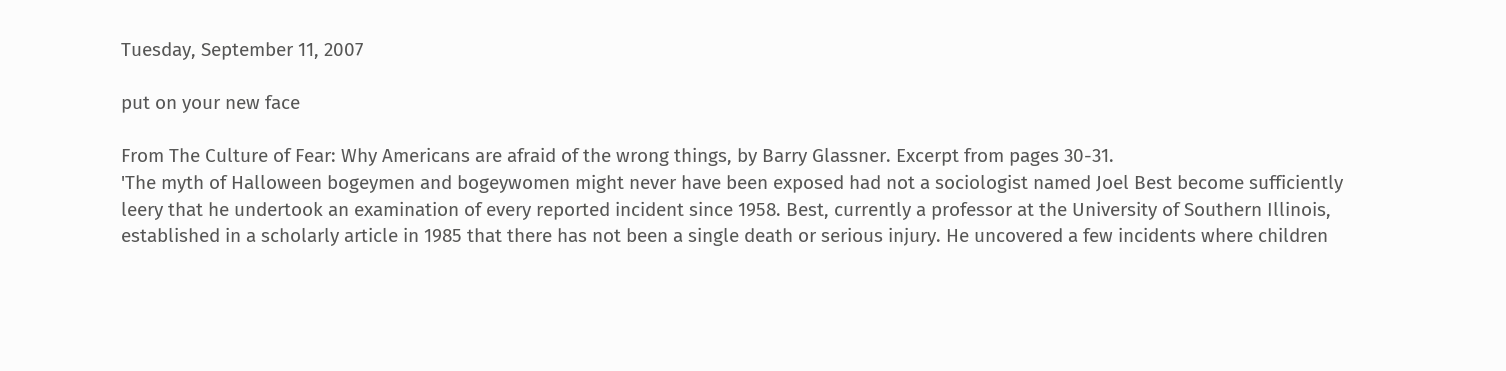Tuesday, September 11, 2007

put on your new face

From The Culture of Fear: Why Americans are afraid of the wrong things, by Barry Glassner. Excerpt from pages 30-31.
'The myth of Halloween bogeymen and bogeywomen might never have been exposed had not a sociologist named Joel Best become sufficiently leery that he undertook an examination of every reported incident since 1958. Best, currently a professor at the University of Southern Illinois, established in a scholarly article in 1985 that there has not been a single death or serious injury. He uncovered a few incidents where children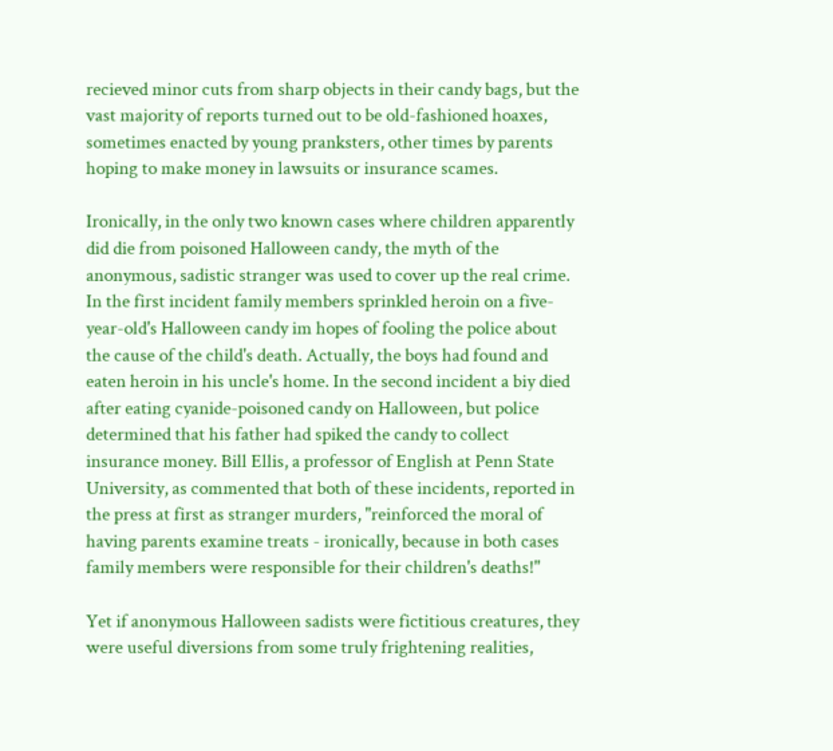recieved minor cuts from sharp objects in their candy bags, but the vast majority of reports turned out to be old-fashioned hoaxes, sometimes enacted by young pranksters, other times by parents hoping to make money in lawsuits or insurance scames.

Ironically, in the only two known cases where children apparently did die from poisoned Halloween candy, the myth of the anonymous, sadistic stranger was used to cover up the real crime. In the first incident family members sprinkled heroin on a five-year-old's Halloween candy im hopes of fooling the police about the cause of the child's death. Actually, the boys had found and eaten heroin in his uncle's home. In the second incident a biy died after eating cyanide-poisoned candy on Halloween, but police determined that his father had spiked the candy to collect insurance money. Bill Ellis, a professor of English at Penn State University, as commented that both of these incidents, reported in the press at first as stranger murders, "reinforced the moral of having parents examine treats - ironically, because in both cases family members were responsible for their children's deaths!"

Yet if anonymous Halloween sadists were fictitious creatures, they were useful diversions from some truly frightening realities,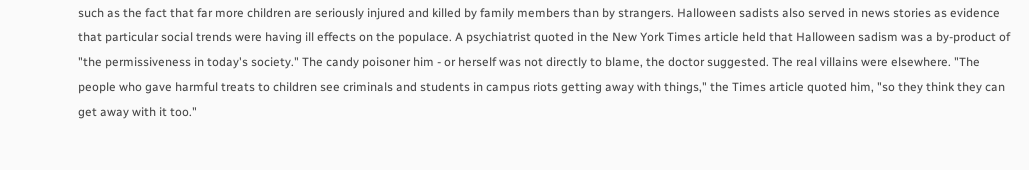such as the fact that far more children are seriously injured and killed by family members than by strangers. Halloween sadists also served in news stories as evidence that particular social trends were having ill effects on the populace. A psychiatrist quoted in the New York Times article held that Halloween sadism was a by-product of "the permissiveness in today's society." The candy poisoner him - or herself was not directly to blame, the doctor suggested. The real villains were elsewhere. "The people who gave harmful treats to children see criminals and students in campus riots getting away with things," the Times article quoted him, "so they think they can get away with it too."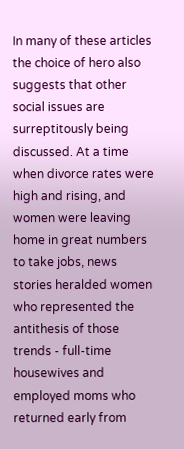In many of these articles the choice of hero also suggests that other social issues are surreptitously being discussed. At a time when divorce rates were high and rising, and women were leaving home in great numbers to take jobs, news stories heralded women who represented the antithesis of those trends - full-time housewives and employed moms who returned early from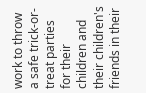work to throw a safe trick-or-treat parties for their children and their children's friends in their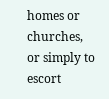homes or churches, or simply to escort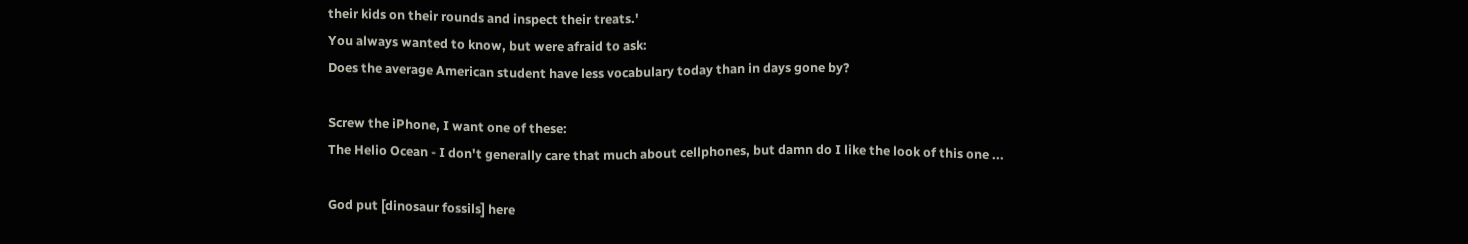their kids on their rounds and inspect their treats.'
You always wanted to know, but were afraid to ask:
Does the average American student have less vocabulary today than in days gone by?

Screw the iPhone, I want one of these:
The Helio Ocean - I don't generally care that much about cellphones, but damn do I like the look of this one ...

God put [dinosaur fossils] here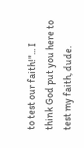to test our faith!"... I think God put you here to test my faith, dude.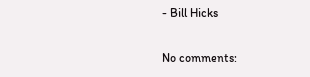- Bill Hicks

No comments: